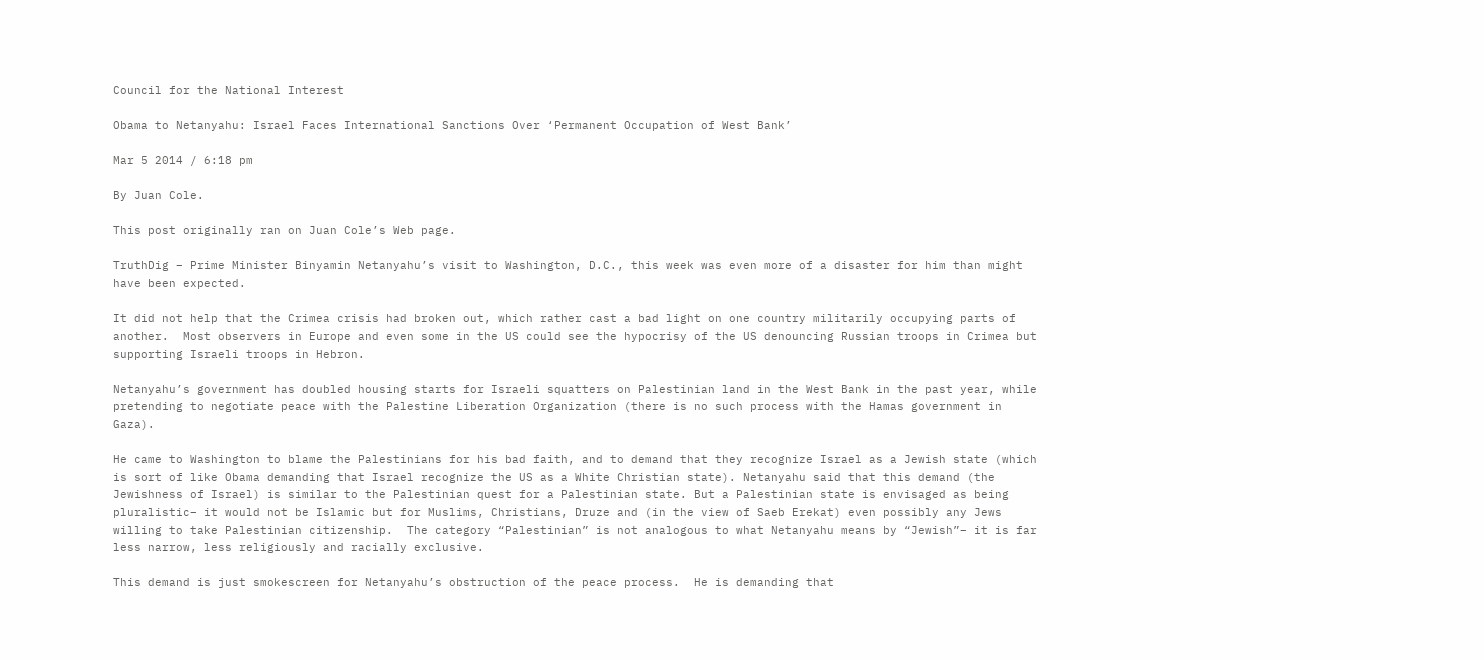Council for the National Interest

Obama to Netanyahu: Israel Faces International Sanctions Over ‘Permanent Occupation of West Bank’

Mar 5 2014 / 6:18 pm

By Juan Cole.

This post originally ran on Juan Cole’s Web page.

TruthDig – Prime Minister Binyamin Netanyahu’s visit to Washington, D.C., this week was even more of a disaster for him than might have been expected.

It did not help that the Crimea crisis had broken out, which rather cast a bad light on one country militarily occupying parts of another.  Most observers in Europe and even some in the US could see the hypocrisy of the US denouncing Russian troops in Crimea but supporting Israeli troops in Hebron.

Netanyahu’s government has doubled housing starts for Israeli squatters on Palestinian land in the West Bank in the past year, while pretending to negotiate peace with the Palestine Liberation Organization (there is no such process with the Hamas government in Gaza).

He came to Washington to blame the Palestinians for his bad faith, and to demand that they recognize Israel as a Jewish state (which is sort of like Obama demanding that Israel recognize the US as a White Christian state). Netanyahu said that this demand (the Jewishness of Israel) is similar to the Palestinian quest for a Palestinian state. But a Palestinian state is envisaged as being pluralistic– it would not be Islamic but for Muslims, Christians, Druze and (in the view of Saeb Erekat) even possibly any Jews willing to take Palestinian citizenship.  The category “Palestinian” is not analogous to what Netanyahu means by “Jewish”– it is far less narrow, less religiously and racially exclusive.

This demand is just smokescreen for Netanyahu’s obstruction of the peace process.  He is demanding that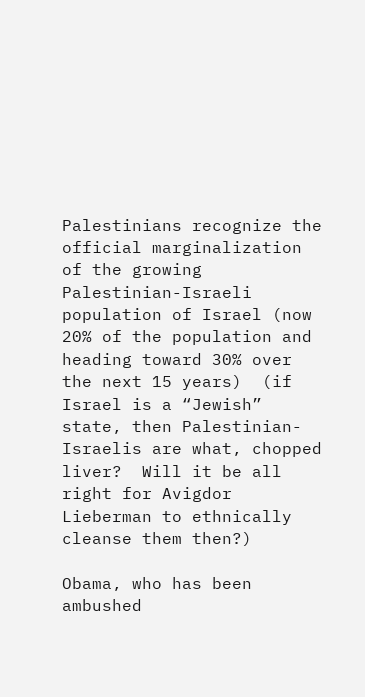Palestinians recognize the official marginalization of the growing Palestinian-Israeli population of Israel (now 20% of the population and heading toward 30% over the next 15 years)  (if Israel is a “Jewish” state, then Palestinian-Israelis are what, chopped liver?  Will it be all right for Avigdor Lieberman to ethnically cleanse them then?)

Obama, who has been ambushed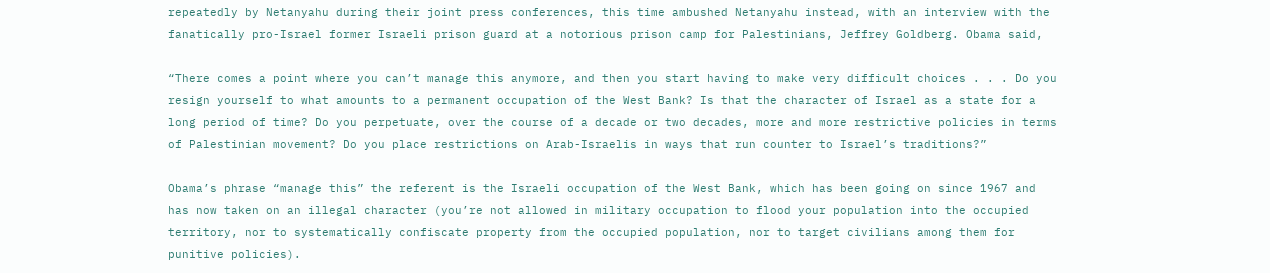repeatedly by Netanyahu during their joint press conferences, this time ambushed Netanyahu instead, with an interview with the fanatically pro-Israel former Israeli prison guard at a notorious prison camp for Palestinians, Jeffrey Goldberg. Obama said,

“There comes a point where you can’t manage this anymore, and then you start having to make very difficult choices . . . Do you resign yourself to what amounts to a permanent occupation of the West Bank? Is that the character of Israel as a state for a long period of time? Do you perpetuate, over the course of a decade or two decades, more and more restrictive policies in terms of Palestinian movement? Do you place restrictions on Arab-Israelis in ways that run counter to Israel’s traditions?”

Obama’s phrase “manage this” the referent is the Israeli occupation of the West Bank, which has been going on since 1967 and has now taken on an illegal character (you’re not allowed in military occupation to flood your population into the occupied territory, nor to systematically confiscate property from the occupied population, nor to target civilians among them for punitive policies).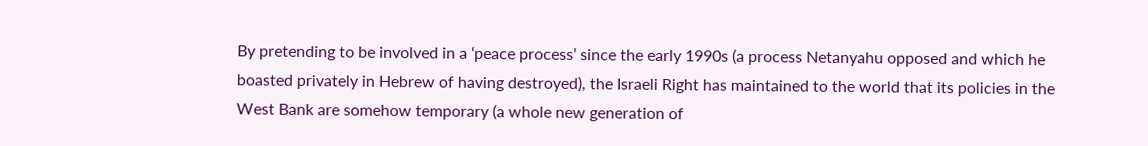By pretending to be involved in a ‘peace process’ since the early 1990s (a process Netanyahu opposed and which he boasted privately in Hebrew of having destroyed), the Israeli Right has maintained to the world that its policies in the West Bank are somehow temporary (a whole new generation of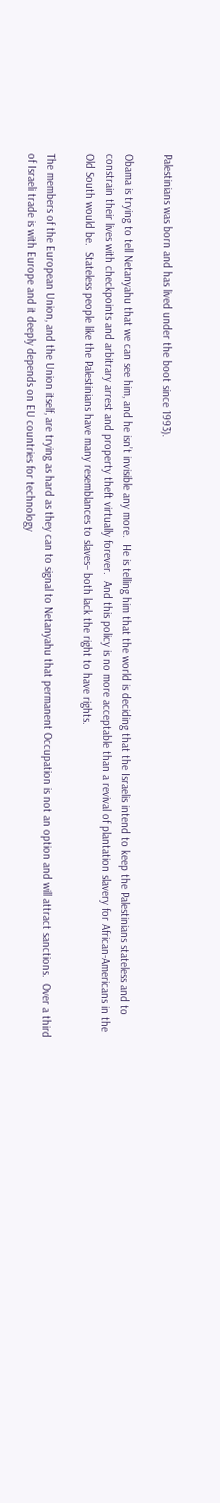Palestinians was born and has lived under the boot since 1993).

Obama is trying to tell Netanyahu that we can see him, and he isn’t invisible any more.  He is telling him that the world is deciding that the Israelis intend to keep the Palestinians stateless and to constrain their lives with checkpoints and arbitrary arrest and property theft virtually forever.  And this policy is no more acceptable than a revival of plantation slavery for African-Americans in the Old South would be.  Stateless people like the Palestinians have many resemblances to slaves– both lack the right to have rights.

The members of the European Union, and the Union itself, are trying as hard as they can to signal to Netanyahu that permanent Occupation is not an option and will attract sanctions.  Over a third of Israeli trade is with Europe and it deeply depends on EU countries for technology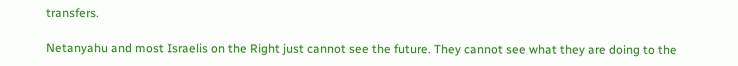transfers.

Netanyahu and most Israelis on the Right just cannot see the future. They cannot see what they are doing to the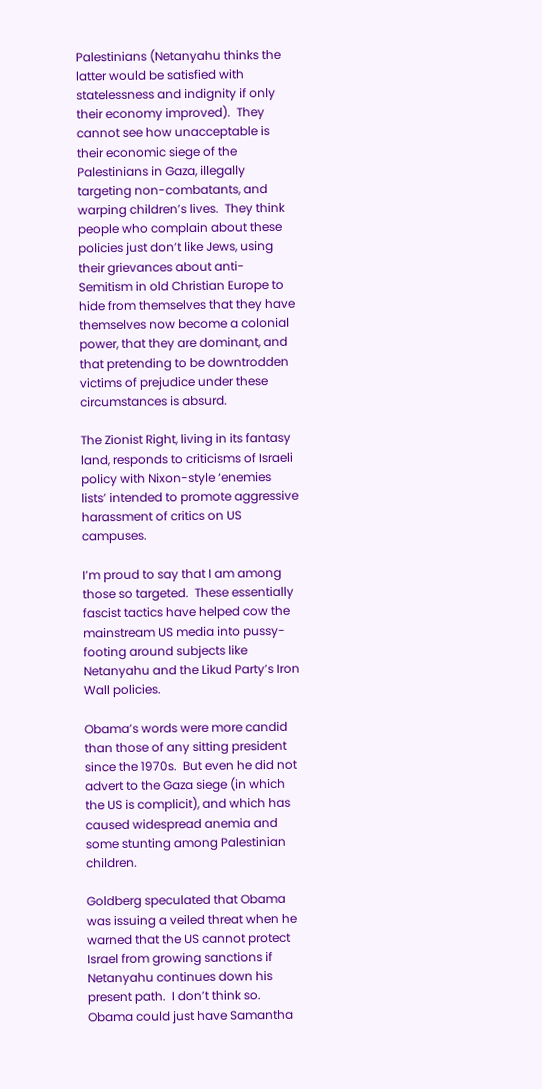Palestinians (Netanyahu thinks the latter would be satisfied with statelessness and indignity if only their economy improved).  They cannot see how unacceptable is their economic siege of the Palestinians in Gaza, illegally targeting non-combatants, and warping children’s lives.  They think people who complain about these policies just don’t like Jews, using their grievances about anti-Semitism in old Christian Europe to hide from themselves that they have themselves now become a colonial power, that they are dominant, and that pretending to be downtrodden victims of prejudice under these circumstances is absurd.

The Zionist Right, living in its fantasy land, responds to criticisms of Israeli policy with Nixon-style ‘enemies lists’ intended to promote aggressive harassment of critics on US campuses.

I’m proud to say that I am among those so targeted.  These essentially fascist tactics have helped cow the mainstream US media into pussy-footing around subjects like Netanyahu and the Likud Party’s Iron Wall policies.

Obama’s words were more candid than those of any sitting president since the 1970s.  But even he did not advert to the Gaza siege (in which the US is complicit), and which has caused widespread anemia and some stunting among Palestinian children.

Goldberg speculated that Obama was issuing a veiled threat when he warned that the US cannot protect Israel from growing sanctions if Netanyahu continues down his present path.  I don’t think so.  Obama could just have Samantha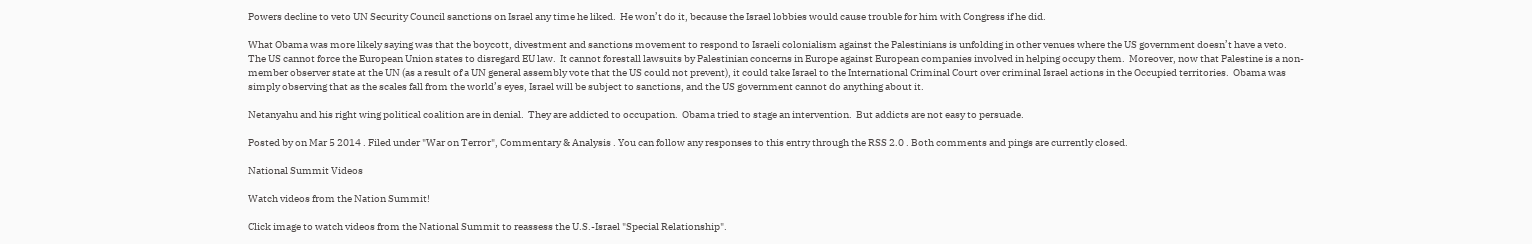Powers decline to veto UN Security Council sanctions on Israel any time he liked.  He won’t do it, because the Israel lobbies would cause trouble for him with Congress if he did.

What Obama was more likely saying was that the boycott, divestment and sanctions movement to respond to Israeli colonialism against the Palestinians is unfolding in other venues where the US government doesn’t have a veto.  The US cannot force the European Union states to disregard EU law.  It cannot forestall lawsuits by Palestinian concerns in Europe against European companies involved in helping occupy them.  Moreover, now that Palestine is a non-member observer state at the UN (as a result of a UN general assembly vote that the US could not prevent), it could take Israel to the International Criminal Court over criminal Israel actions in the Occupied territories.  Obama was simply observing that as the scales fall from the world’s eyes, Israel will be subject to sanctions, and the US government cannot do anything about it.

Netanyahu and his right wing political coalition are in denial.  They are addicted to occupation.  Obama tried to stage an intervention.  But addicts are not easy to persuade.

Posted by on Mar 5 2014 . Filed under "War on Terror", Commentary & Analysis . You can follow any responses to this entry through the RSS 2.0 . Both comments and pings are currently closed.

National Summit Videos

Watch videos from the Nation Summit!

Click image to watch videos from the National Summit to reassess the U.S.-Israel "Special Relationship".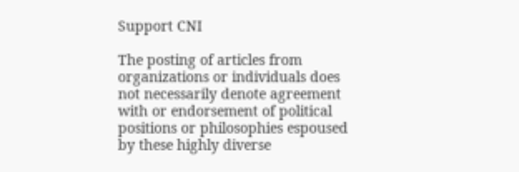Support CNI

The posting of articles from organizations or individuals does not necessarily denote agreement with or endorsement of political positions or philosophies espoused by these highly diverse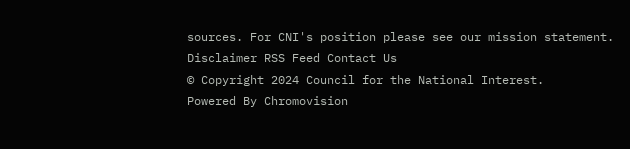sources. For CNI's position please see our mission statement.
Disclaimer RSS Feed Contact Us
© Copyright 2024 Council for the National Interest.
Powered By Chromovision